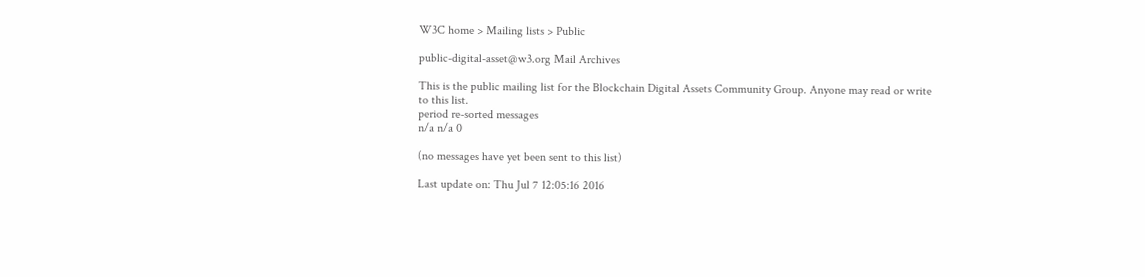W3C home > Mailing lists > Public

public-digital-asset@w3.org Mail Archives

This is the public mailing list for the Blockchain Digital Assets Community Group. Anyone may read or write to this list.
period re-sorted messages
n/a n/a 0

(no messages have yet been sent to this list)

Last update on: Thu Jul 7 12:05:16 2016